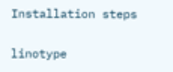Installation steps

linotype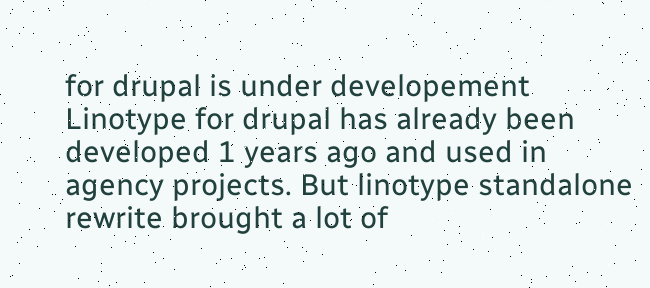for drupal is under developement
Linotype for drupal has already been developed 1 years ago and used in agency projects. But linotype standalone rewrite brought a lot of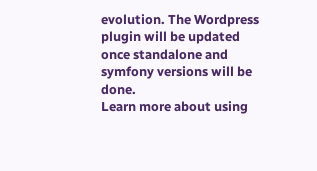evolution. The Wordpress plugin will be updated once standalone and symfony versions will be done.
Learn more about using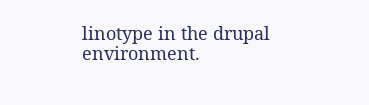linotype in the drupal environment.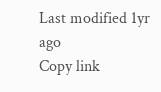Last modified 1yr ago
Copy link